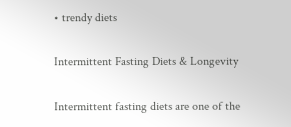• trendy diets

Intermittent Fasting Diets & Longevity

Intermittent fasting diets are one of the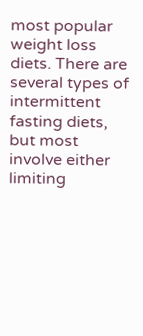most popular weight loss diets. There are several types of intermittent fasting diets, but most involve either limiting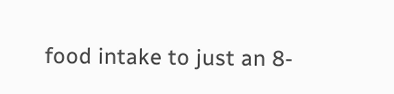food intake to just an 8-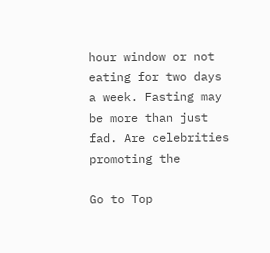hour window or not eating for two days a week. Fasting may be more than just fad. Are celebrities promoting the

Go to Top